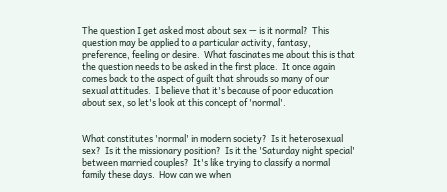The question I get asked most about sex — is it normal?  This question may be applied to a particular activity, fantasy, preference, feeling or desire.  What fascinates me about this is that the question needs to be asked in the first place.  It once again comes back to the aspect of guilt that shrouds so many of our sexual attitudes.  I believe that it's because of poor education about sex, so let's look at this concept of 'normal'.


What constitutes 'normal' in modern society?  Is it heterosexual sex?  Is it the missionary position?  Is it the 'Saturday night special' between married couples?  It's like trying to classify a normal family these days.  How can we when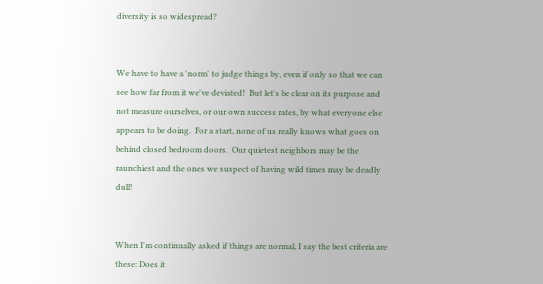diversity is so widespread?


We have to have a 'norm' to judge things by, even if only so that we can see how far from it we've deviated!  But let's be clear on its purpose and not measure ourselves, or our own success rates, by what everyone else appears to be doing.  For a start, none of us really knows what goes on behind closed bedroom doors.  Our quietest neighbors may be the raunchiest and the ones we suspect of having wild times may be deadly dull!


When I'm continually asked if things are normal, I say the best criteria are these: Does it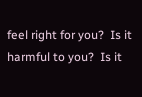feel right for you?  Is it harmful to you?  Is it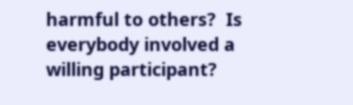harmful to others?  Is everybody involved a willing participant?